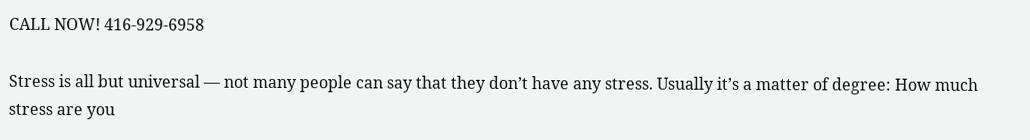CALL NOW! 416-929-6958

Stress is all but universal — not many people can say that they don’t have any stress. Usually it’s a matter of degree: How much stress are you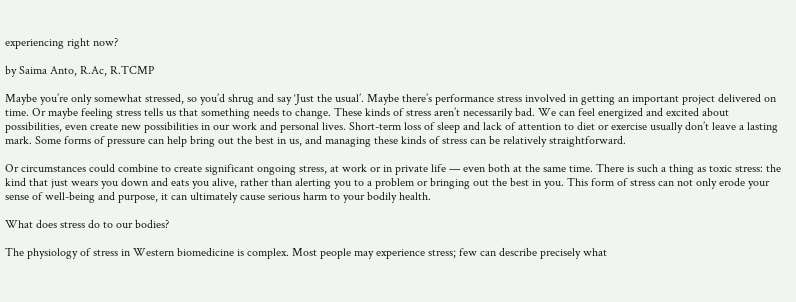experiencing right now?

by Saima Anto, R.Ac, R.TCMP

Maybe you’re only somewhat stressed, so you’d shrug and say ‘Just the usual’. Maybe there’s performance stress involved in getting an important project delivered on time. Or maybe feeling stress tells us that something needs to change. These kinds of stress aren’t necessarily bad. We can feel energized and excited about possibilities, even create new possibilities in our work and personal lives. Short-term loss of sleep and lack of attention to diet or exercise usually don’t leave a lasting mark. Some forms of pressure can help bring out the best in us, and managing these kinds of stress can be relatively straightforward.

Or circumstances could combine to create significant ongoing stress, at work or in private life — even both at the same time. There is such a thing as toxic stress: the kind that just wears you down and eats you alive, rather than alerting you to a problem or bringing out the best in you. This form of stress can not only erode your sense of well-being and purpose, it can ultimately cause serious harm to your bodily health.

What does stress do to our bodies?

The physiology of stress in Western biomedicine is complex. Most people may experience stress; few can describe precisely what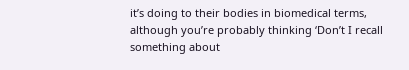it’s doing to their bodies in biomedical terms, although you’re probably thinking ‘Don’t I recall something about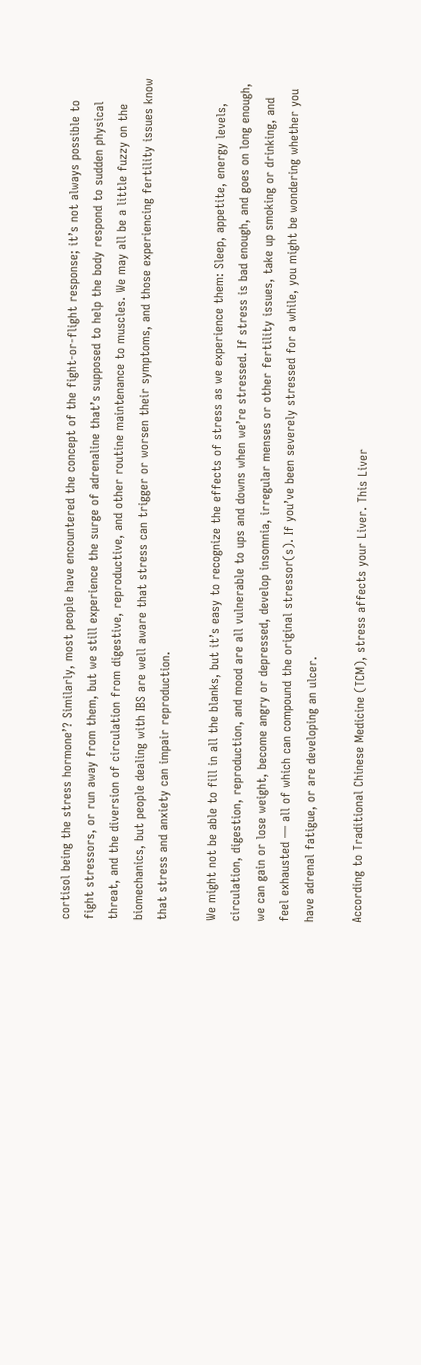cortisol being the stress hormone’? Similarly, most people have encountered the concept of the fight-or-flight response; it’s not always possible to fight stressors, or run away from them, but we still experience the surge of adrenaline that’s supposed to help the body respond to sudden physical threat, and the diversion of circulation from digestive, reproductive, and other routine maintenance to muscles. We may all be a little fuzzy on the biomechanics, but people dealing with IBS are well aware that stress can trigger or worsen their symptoms, and those experiencing fertility issues know that stress and anxiety can impair reproduction.

We might not be able to fill in all the blanks, but it’s easy to recognize the effects of stress as we experience them: Sleep, appetite, energy levels, circulation, digestion, reproduction, and mood are all vulnerable to ups and downs when we’re stressed. If stress is bad enough, and goes on long enough, we can gain or lose weight, become angry or depressed, develop insomnia, irregular menses or other fertility issues, take up smoking or drinking, and feel exhausted — all of which can compound the original stressor(s). If you’ve been severely stressed for a while, you might be wondering whether you have adrenal fatigue, or are developing an ulcer.

According to Traditional Chinese Medicine (TCM), stress affects your Liver. This Liver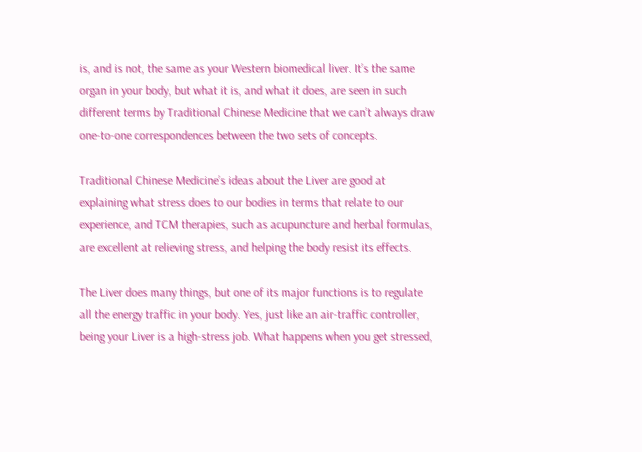is, and is not, the same as your Western biomedical liver. It’s the same organ in your body, but what it is, and what it does, are seen in such different terms by Traditional Chinese Medicine that we can’t always draw one-to-one correspondences between the two sets of concepts.

Traditional Chinese Medicine’s ideas about the Liver are good at explaining what stress does to our bodies in terms that relate to our experience, and TCM therapies, such as acupuncture and herbal formulas, are excellent at relieving stress, and helping the body resist its effects.

The Liver does many things, but one of its major functions is to regulate all the energy traffic in your body. Yes, just like an air-traffic controller, being your Liver is a high-stress job. What happens when you get stressed,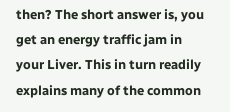then? The short answer is, you get an energy traffic jam in your Liver. This in turn readily explains many of the common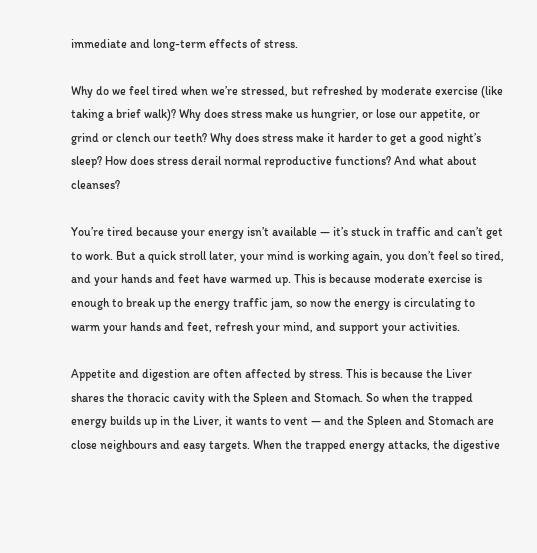immediate and long-term effects of stress.

Why do we feel tired when we’re stressed, but refreshed by moderate exercise (like taking a brief walk)? Why does stress make us hungrier, or lose our appetite, or grind or clench our teeth? Why does stress make it harder to get a good night’s sleep? How does stress derail normal reproductive functions? And what about cleanses?

You’re tired because your energy isn’t available — it’s stuck in traffic and can’t get to work. But a quick stroll later, your mind is working again, you don’t feel so tired, and your hands and feet have warmed up. This is because moderate exercise is enough to break up the energy traffic jam, so now the energy is circulating to warm your hands and feet, refresh your mind, and support your activities.

Appetite and digestion are often affected by stress. This is because the Liver shares the thoracic cavity with the Spleen and Stomach. So when the trapped energy builds up in the Liver, it wants to vent — and the Spleen and Stomach are close neighbours and easy targets. When the trapped energy attacks, the digestive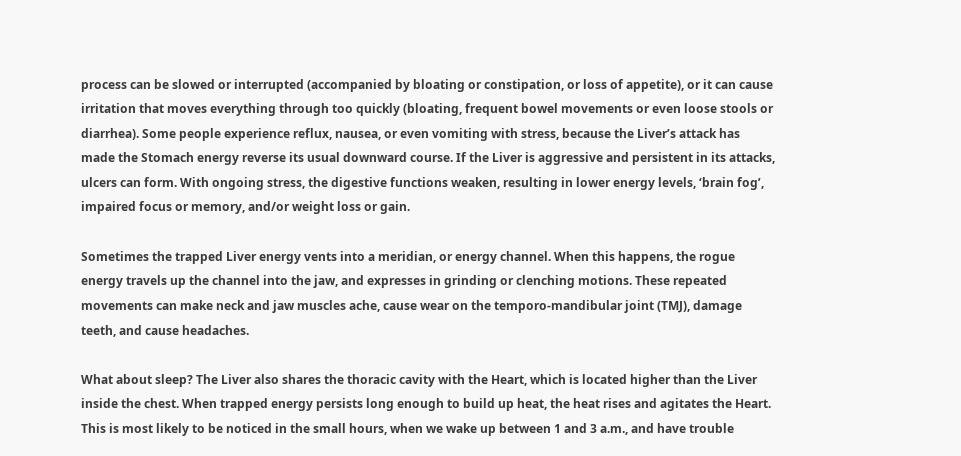process can be slowed or interrupted (accompanied by bloating or constipation, or loss of appetite), or it can cause irritation that moves everything through too quickly (bloating, frequent bowel movements or even loose stools or diarrhea). Some people experience reflux, nausea, or even vomiting with stress, because the Liver’s attack has made the Stomach energy reverse its usual downward course. If the Liver is aggressive and persistent in its attacks, ulcers can form. With ongoing stress, the digestive functions weaken, resulting in lower energy levels, ‘brain fog’, impaired focus or memory, and/or weight loss or gain.

Sometimes the trapped Liver energy vents into a meridian, or energy channel. When this happens, the rogue energy travels up the channel into the jaw, and expresses in grinding or clenching motions. These repeated movements can make neck and jaw muscles ache, cause wear on the temporo-mandibular joint (TMJ), damage teeth, and cause headaches.

What about sleep? The Liver also shares the thoracic cavity with the Heart, which is located higher than the Liver inside the chest. When trapped energy persists long enough to build up heat, the heat rises and agitates the Heart. This is most likely to be noticed in the small hours, when we wake up between 1 and 3 a.m., and have trouble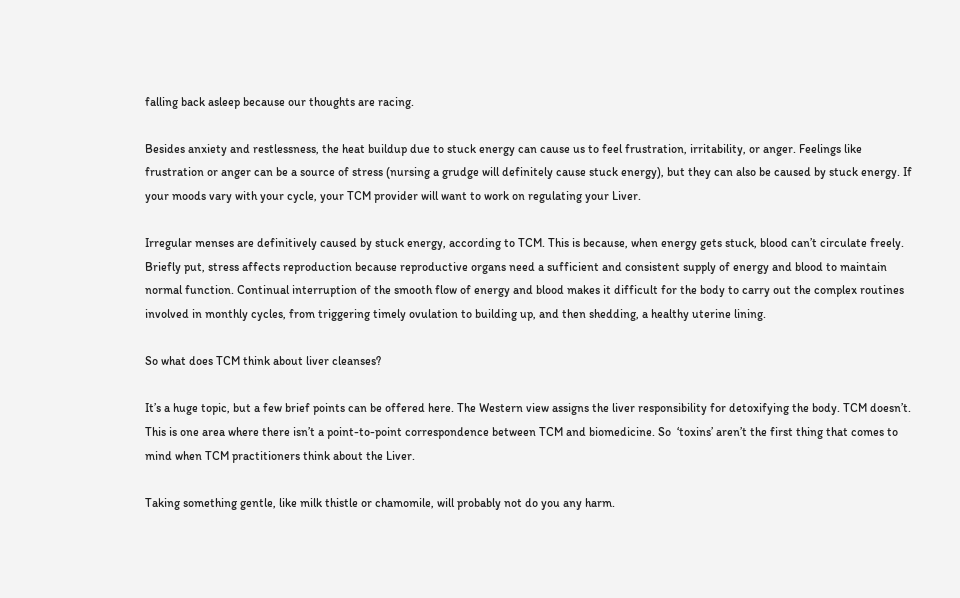falling back asleep because our thoughts are racing.

Besides anxiety and restlessness, the heat buildup due to stuck energy can cause us to feel frustration, irritability, or anger. Feelings like frustration or anger can be a source of stress (nursing a grudge will definitely cause stuck energy), but they can also be caused by stuck energy. If your moods vary with your cycle, your TCM provider will want to work on regulating your Liver.

Irregular menses are definitively caused by stuck energy, according to TCM. This is because, when energy gets stuck, blood can’t circulate freely. Briefly put, stress affects reproduction because reproductive organs need a sufficient and consistent supply of energy and blood to maintain normal function. Continual interruption of the smooth flow of energy and blood makes it difficult for the body to carry out the complex routines involved in monthly cycles, from triggering timely ovulation to building up, and then shedding, a healthy uterine lining.

So what does TCM think about liver cleanses?

It’s a huge topic, but a few brief points can be offered here. The Western view assigns the liver responsibility for detoxifying the body. TCM doesn’t. This is one area where there isn’t a point-to-point correspondence between TCM and biomedicine. So  ‘toxins’ aren’t the first thing that comes to mind when TCM practitioners think about the Liver.

Taking something gentle, like milk thistle or chamomile, will probably not do you any harm.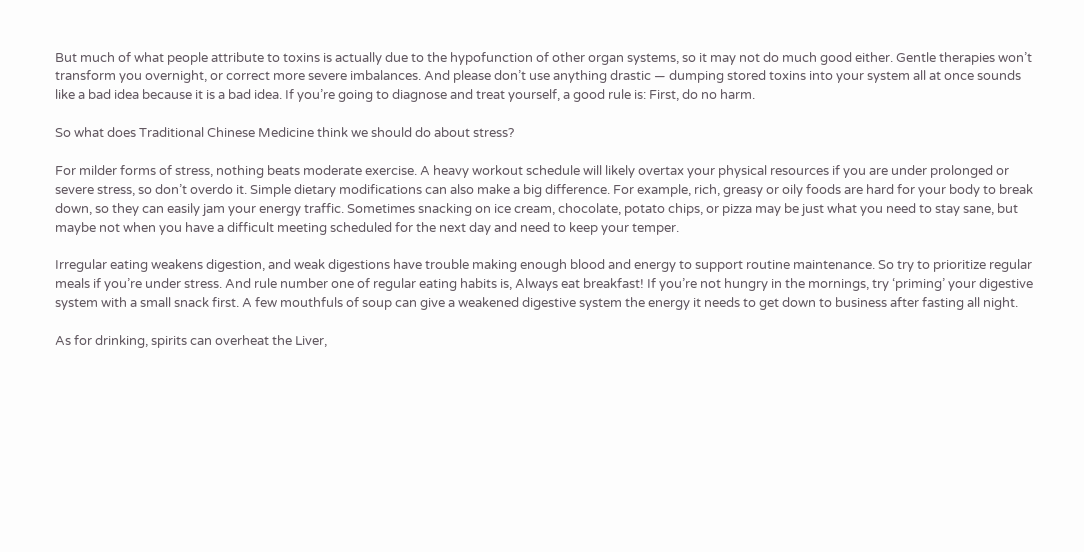But much of what people attribute to toxins is actually due to the hypofunction of other organ systems, so it may not do much good either. Gentle therapies won’t transform you overnight, or correct more severe imbalances. And please don’t use anything drastic — dumping stored toxins into your system all at once sounds like a bad idea because it is a bad idea. If you’re going to diagnose and treat yourself, a good rule is: First, do no harm.

So what does Traditional Chinese Medicine think we should do about stress?

For milder forms of stress, nothing beats moderate exercise. A heavy workout schedule will likely overtax your physical resources if you are under prolonged or severe stress, so don’t overdo it. Simple dietary modifications can also make a big difference. For example, rich, greasy or oily foods are hard for your body to break down, so they can easily jam your energy traffic. Sometimes snacking on ice cream, chocolate, potato chips, or pizza may be just what you need to stay sane, but maybe not when you have a difficult meeting scheduled for the next day and need to keep your temper.

Irregular eating weakens digestion, and weak digestions have trouble making enough blood and energy to support routine maintenance. So try to prioritize regular meals if you’re under stress. And rule number one of regular eating habits is, Always eat breakfast! If you’re not hungry in the mornings, try ‘priming’ your digestive system with a small snack first. A few mouthfuls of soup can give a weakened digestive system the energy it needs to get down to business after fasting all night.

As for drinking, spirits can overheat the Liver,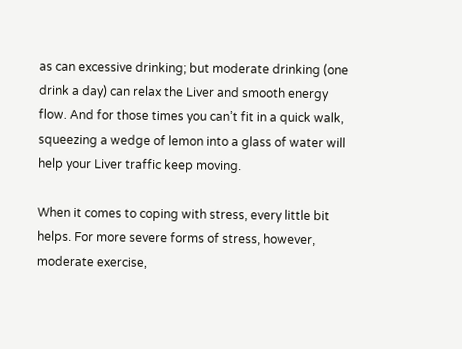as can excessive drinking; but moderate drinking (one drink a day) can relax the Liver and smooth energy flow. And for those times you can’t fit in a quick walk, squeezing a wedge of lemon into a glass of water will help your Liver traffic keep moving.

When it comes to coping with stress, every little bit helps. For more severe forms of stress, however, moderate exercise,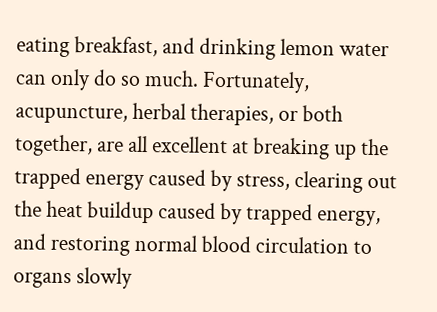eating breakfast, and drinking lemon water can only do so much. Fortunately, acupuncture, herbal therapies, or both together, are all excellent at breaking up the trapped energy caused by stress, clearing out the heat buildup caused by trapped energy, and restoring normal blood circulation to organs slowly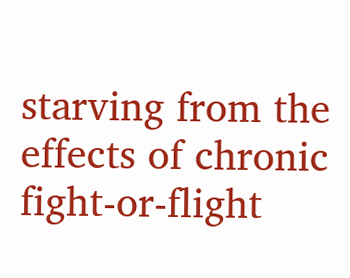starving from the effects of chronic fight-or-flight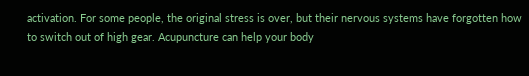activation. For some people, the original stress is over, but their nervous systems have forgotten how to switch out of high gear. Acupuncture can help your body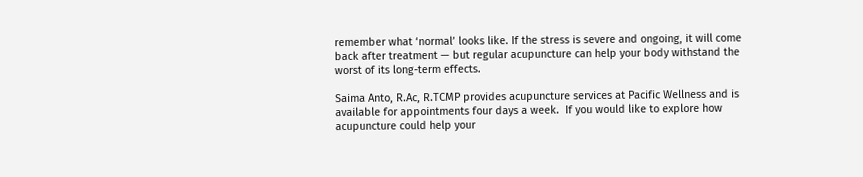remember what ‘normal’ looks like. If the stress is severe and ongoing, it will come back after treatment — but regular acupuncture can help your body withstand the worst of its long-term effects.

Saima Anto, R.Ac, R.TCMP provides acupuncture services at Pacific Wellness and is available for appointments four days a week.  If you would like to explore how acupuncture could help your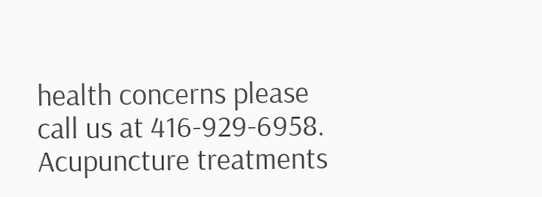health concerns please call us at 416-929-6958.  Acupuncture treatments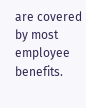are covered by most employee benefits.